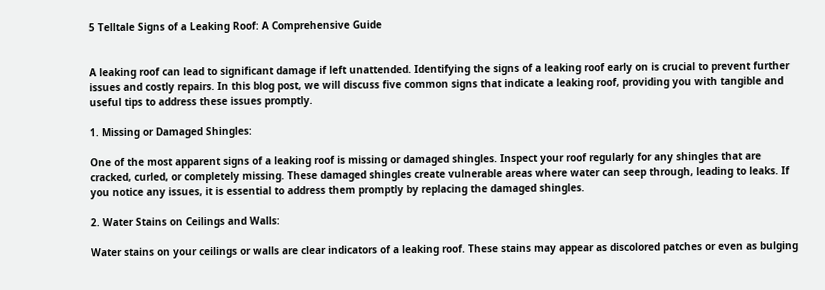5 Telltale Signs of a Leaking Roof: A Comprehensive Guide


A leaking roof can lead to significant damage if left unattended. Identifying the signs of a leaking roof early on is crucial to prevent further issues and costly repairs. In this blog post, we will discuss five common signs that indicate a leaking roof, providing you with tangible and useful tips to address these issues promptly.

1. Missing or Damaged Shingles:

One of the most apparent signs of a leaking roof is missing or damaged shingles. Inspect your roof regularly for any shingles that are cracked, curled, or completely missing. These damaged shingles create vulnerable areas where water can seep through, leading to leaks. If you notice any issues, it is essential to address them promptly by replacing the damaged shingles.

2. Water Stains on Ceilings and Walls:

Water stains on your ceilings or walls are clear indicators of a leaking roof. These stains may appear as discolored patches or even as bulging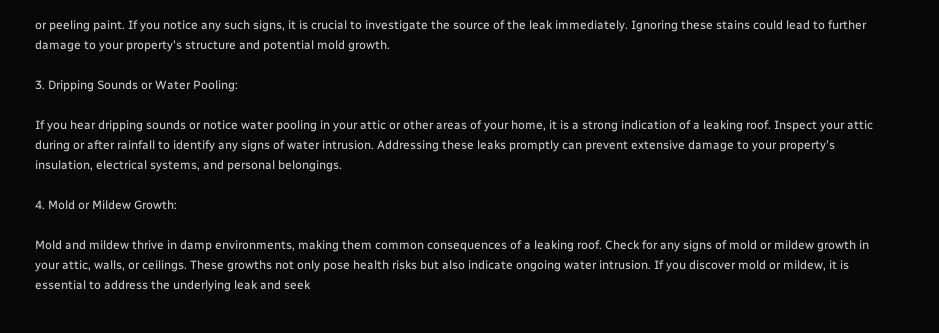or peeling paint. If you notice any such signs, it is crucial to investigate the source of the leak immediately. Ignoring these stains could lead to further damage to your property's structure and potential mold growth.

3. Dripping Sounds or Water Pooling:

If you hear dripping sounds or notice water pooling in your attic or other areas of your home, it is a strong indication of a leaking roof. Inspect your attic during or after rainfall to identify any signs of water intrusion. Addressing these leaks promptly can prevent extensive damage to your property's insulation, electrical systems, and personal belongings.

4. Mold or Mildew Growth:

Mold and mildew thrive in damp environments, making them common consequences of a leaking roof. Check for any signs of mold or mildew growth in your attic, walls, or ceilings. These growths not only pose health risks but also indicate ongoing water intrusion. If you discover mold or mildew, it is essential to address the underlying leak and seek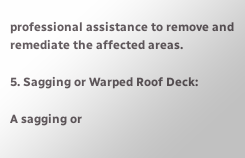professional assistance to remove and remediate the affected areas.

5. Sagging or Warped Roof Deck:

A sagging or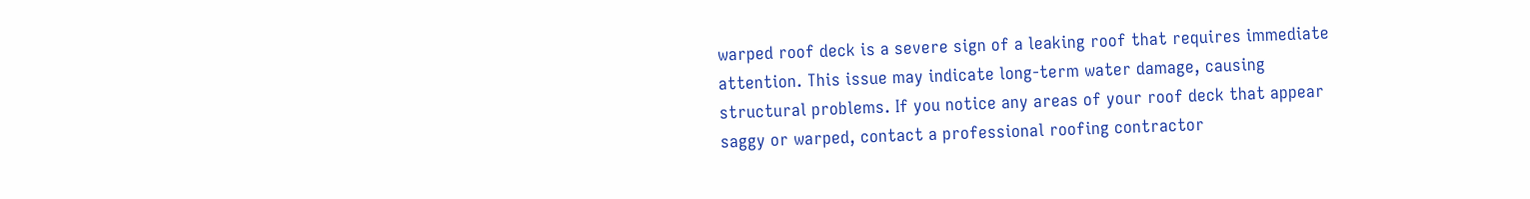warped roof deck is a severe sign of a leaking roof that requires immediate attention. This issue may indicate long-term water damage, causing structural problems. If you notice any areas of your roof deck that appear saggy or warped, contact a professional roofing contractor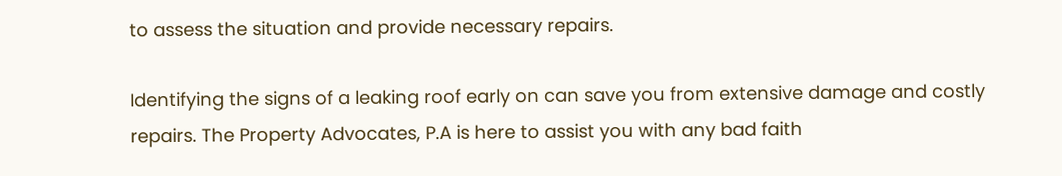to assess the situation and provide necessary repairs.

Identifying the signs of a leaking roof early on can save you from extensive damage and costly repairs. The Property Advocates, P.A is here to assist you with any bad faith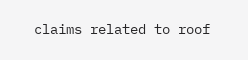claims related to roof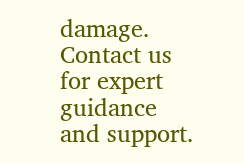damage. Contact us for expert guidance and support.